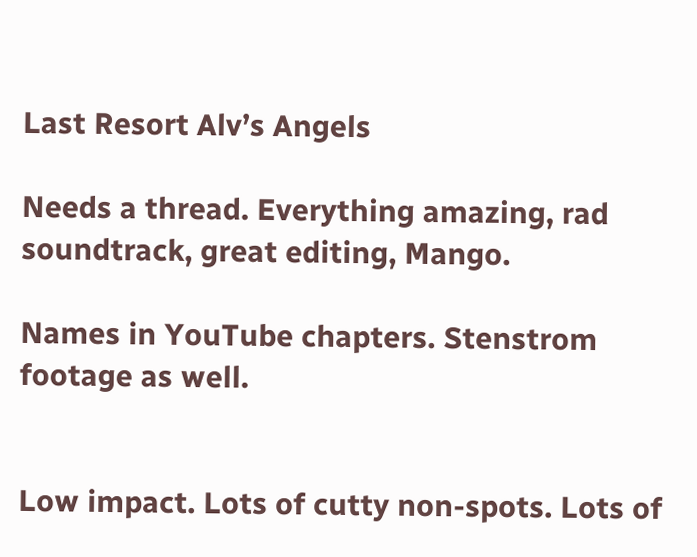Last Resort Alv’s Angels

Needs a thread. Everything amazing, rad soundtrack, great editing, Mango.

Names in YouTube chapters. Stenstrom footage as well.


Low impact. Lots of cutty non-spots. Lots of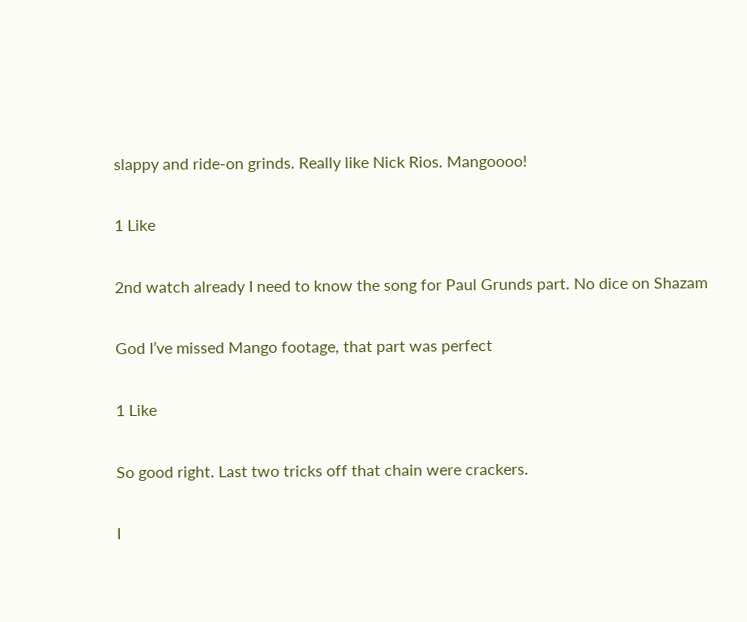slappy and ride-on grinds. Really like Nick Rios. Mangoooo!

1 Like

2nd watch already I need to know the song for Paul Grunds part. No dice on Shazam

God I’ve missed Mango footage, that part was perfect

1 Like

So good right. Last two tricks off that chain were crackers.

I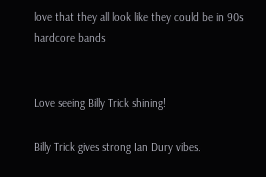love that they all look like they could be in 90s hardcore bands


Love seeing Billy Trick shining!

Billy Trick gives strong Ian Dury vibes.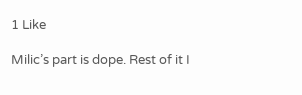1 Like

Milic’s part is dope. Rest of it I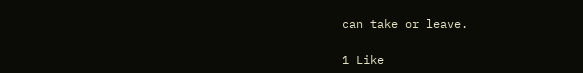can take or leave.

1 Like